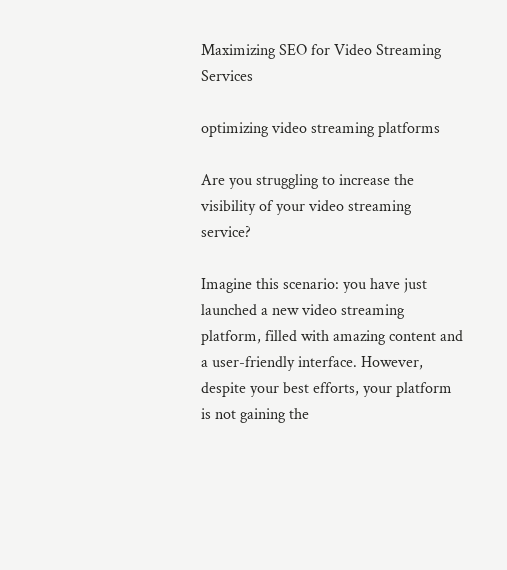Maximizing SEO for Video Streaming Services

optimizing video streaming platforms

Are you struggling to increase the visibility of your video streaming service?

Imagine this scenario: you have just launched a new video streaming platform, filled with amazing content and a user-friendly interface. However, despite your best efforts, your platform is not gaining the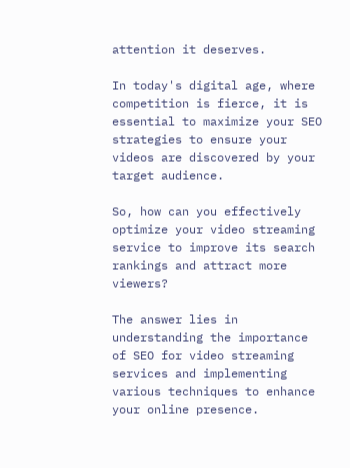attention it deserves.

In today's digital age, where competition is fierce, it is essential to maximize your SEO strategies to ensure your videos are discovered by your target audience.

So, how can you effectively optimize your video streaming service to improve its search rankings and attract more viewers?

The answer lies in understanding the importance of SEO for video streaming services and implementing various techniques to enhance your online presence.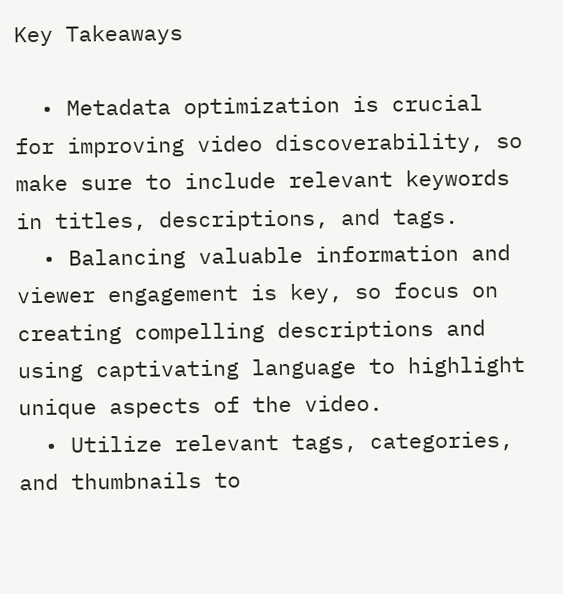Key Takeaways

  • Metadata optimization is crucial for improving video discoverability, so make sure to include relevant keywords in titles, descriptions, and tags.
  • Balancing valuable information and viewer engagement is key, so focus on creating compelling descriptions and using captivating language to highlight unique aspects of the video.
  • Utilize relevant tags, categories, and thumbnails to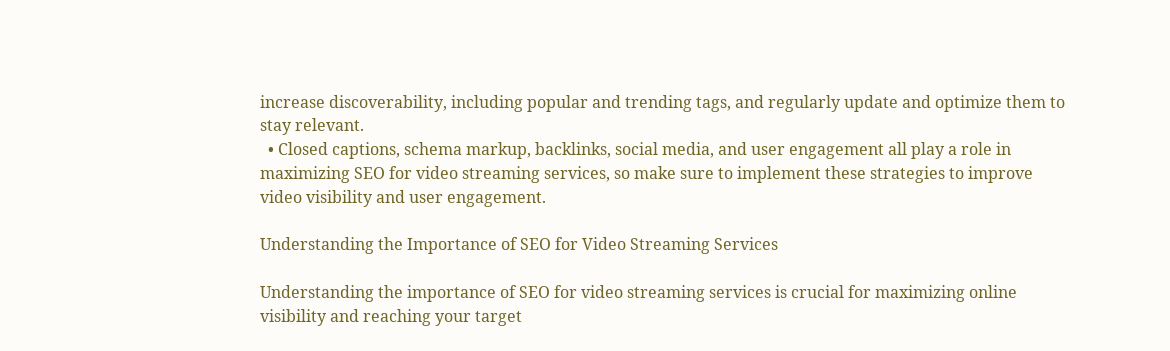increase discoverability, including popular and trending tags, and regularly update and optimize them to stay relevant.
  • Closed captions, schema markup, backlinks, social media, and user engagement all play a role in maximizing SEO for video streaming services, so make sure to implement these strategies to improve video visibility and user engagement.

Understanding the Importance of SEO for Video Streaming Services

Understanding the importance of SEO for video streaming services is crucial for maximizing online visibility and reaching your target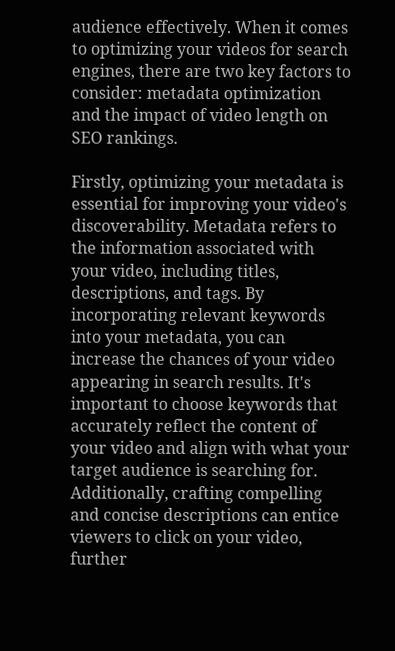audience effectively. When it comes to optimizing your videos for search engines, there are two key factors to consider: metadata optimization and the impact of video length on SEO rankings.

Firstly, optimizing your metadata is essential for improving your video's discoverability. Metadata refers to the information associated with your video, including titles, descriptions, and tags. By incorporating relevant keywords into your metadata, you can increase the chances of your video appearing in search results. It's important to choose keywords that accurately reflect the content of your video and align with what your target audience is searching for. Additionally, crafting compelling and concise descriptions can entice viewers to click on your video, further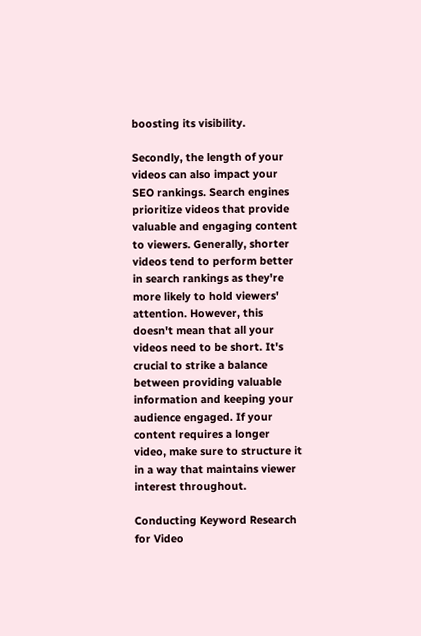boosting its visibility.

Secondly, the length of your videos can also impact your SEO rankings. Search engines prioritize videos that provide valuable and engaging content to viewers. Generally, shorter videos tend to perform better in search rankings as they're more likely to hold viewers' attention. However, this doesn't mean that all your videos need to be short. It's crucial to strike a balance between providing valuable information and keeping your audience engaged. If your content requires a longer video, make sure to structure it in a way that maintains viewer interest throughout.

Conducting Keyword Research for Video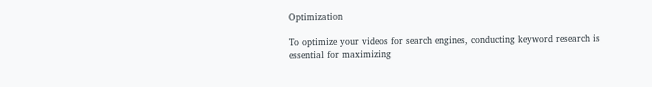Optimization

To optimize your videos for search engines, conducting keyword research is essential for maximizing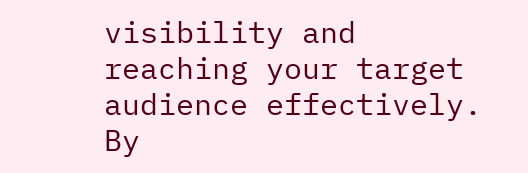visibility and reaching your target audience effectively. By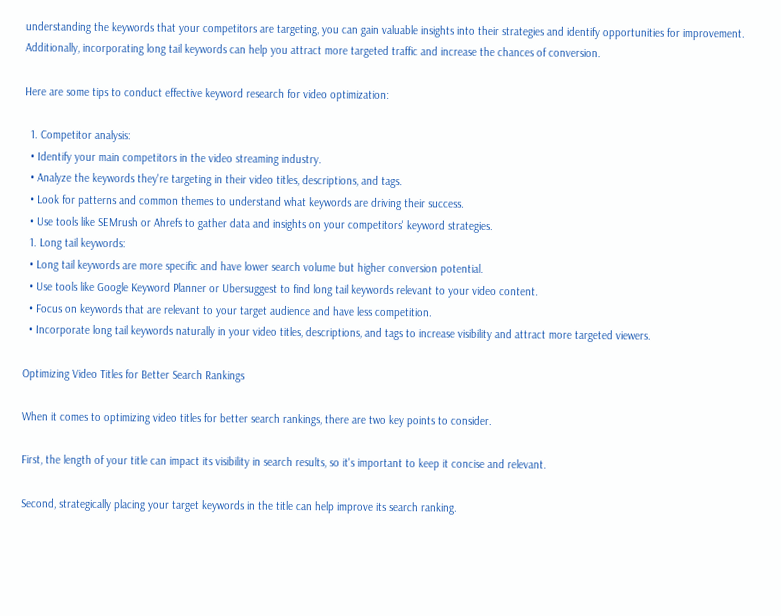understanding the keywords that your competitors are targeting, you can gain valuable insights into their strategies and identify opportunities for improvement. Additionally, incorporating long tail keywords can help you attract more targeted traffic and increase the chances of conversion.

Here are some tips to conduct effective keyword research for video optimization:

  1. Competitor analysis:
  • Identify your main competitors in the video streaming industry.
  • Analyze the keywords they're targeting in their video titles, descriptions, and tags.
  • Look for patterns and common themes to understand what keywords are driving their success.
  • Use tools like SEMrush or Ahrefs to gather data and insights on your competitors' keyword strategies.
  1. Long tail keywords:
  • Long tail keywords are more specific and have lower search volume but higher conversion potential.
  • Use tools like Google Keyword Planner or Ubersuggest to find long tail keywords relevant to your video content.
  • Focus on keywords that are relevant to your target audience and have less competition.
  • Incorporate long tail keywords naturally in your video titles, descriptions, and tags to increase visibility and attract more targeted viewers.

Optimizing Video Titles for Better Search Rankings

When it comes to optimizing video titles for better search rankings, there are two key points to consider.

First, the length of your title can impact its visibility in search results, so it's important to keep it concise and relevant.

Second, strategically placing your target keywords in the title can help improve its search ranking.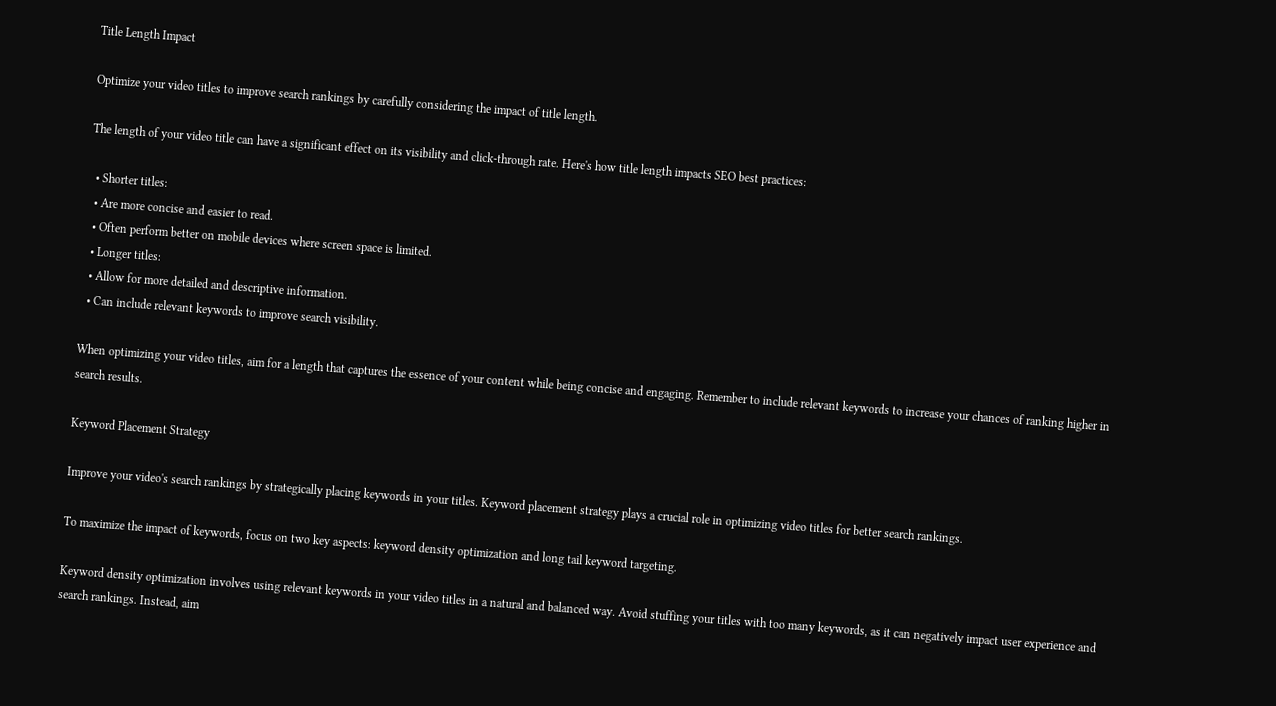Title Length Impact

Optimize your video titles to improve search rankings by carefully considering the impact of title length.

The length of your video title can have a significant effect on its visibility and click-through rate. Here's how title length impacts SEO best practices:

  • Shorter titles:
  • Are more concise and easier to read.
  • Often perform better on mobile devices where screen space is limited.
  • Longer titles:
  • Allow for more detailed and descriptive information.
  • Can include relevant keywords to improve search visibility.

When optimizing your video titles, aim for a length that captures the essence of your content while being concise and engaging. Remember to include relevant keywords to increase your chances of ranking higher in search results.

Keyword Placement Strategy

Improve your video's search rankings by strategically placing keywords in your titles. Keyword placement strategy plays a crucial role in optimizing video titles for better search rankings.

To maximize the impact of keywords, focus on two key aspects: keyword density optimization and long tail keyword targeting.

Keyword density optimization involves using relevant keywords in your video titles in a natural and balanced way. Avoid stuffing your titles with too many keywords, as it can negatively impact user experience and search rankings. Instead, aim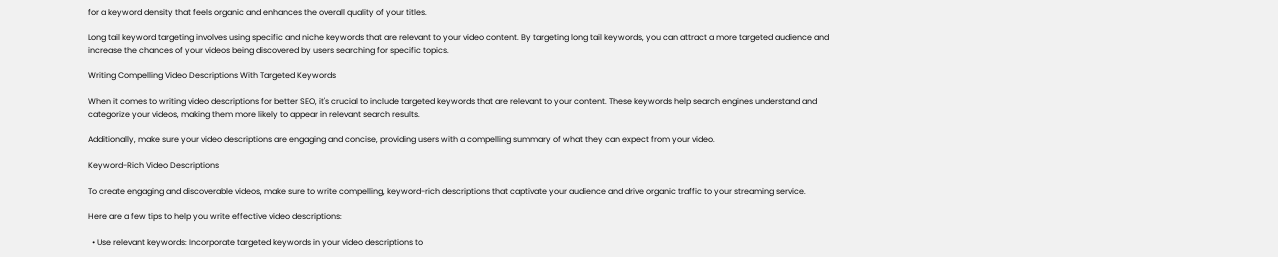for a keyword density that feels organic and enhances the overall quality of your titles.

Long tail keyword targeting involves using specific and niche keywords that are relevant to your video content. By targeting long tail keywords, you can attract a more targeted audience and increase the chances of your videos being discovered by users searching for specific topics.

Writing Compelling Video Descriptions With Targeted Keywords

When it comes to writing video descriptions for better SEO, it's crucial to include targeted keywords that are relevant to your content. These keywords help search engines understand and categorize your videos, making them more likely to appear in relevant search results.

Additionally, make sure your video descriptions are engaging and concise, providing users with a compelling summary of what they can expect from your video.

Keyword-Rich Video Descriptions

To create engaging and discoverable videos, make sure to write compelling, keyword-rich descriptions that captivate your audience and drive organic traffic to your streaming service.

Here are a few tips to help you write effective video descriptions:

  • Use relevant keywords: Incorporate targeted keywords in your video descriptions to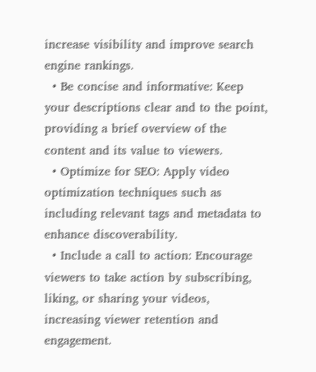increase visibility and improve search engine rankings.
  • Be concise and informative: Keep your descriptions clear and to the point, providing a brief overview of the content and its value to viewers.
  • Optimize for SEO: Apply video optimization techniques such as including relevant tags and metadata to enhance discoverability.
  • Include a call to action: Encourage viewers to take action by subscribing, liking, or sharing your videos, increasing viewer retention and engagement.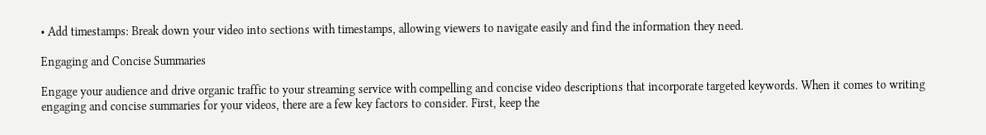• Add timestamps: Break down your video into sections with timestamps, allowing viewers to navigate easily and find the information they need.

Engaging and Concise Summaries

Engage your audience and drive organic traffic to your streaming service with compelling and concise video descriptions that incorporate targeted keywords. When it comes to writing engaging and concise summaries for your videos, there are a few key factors to consider. First, keep the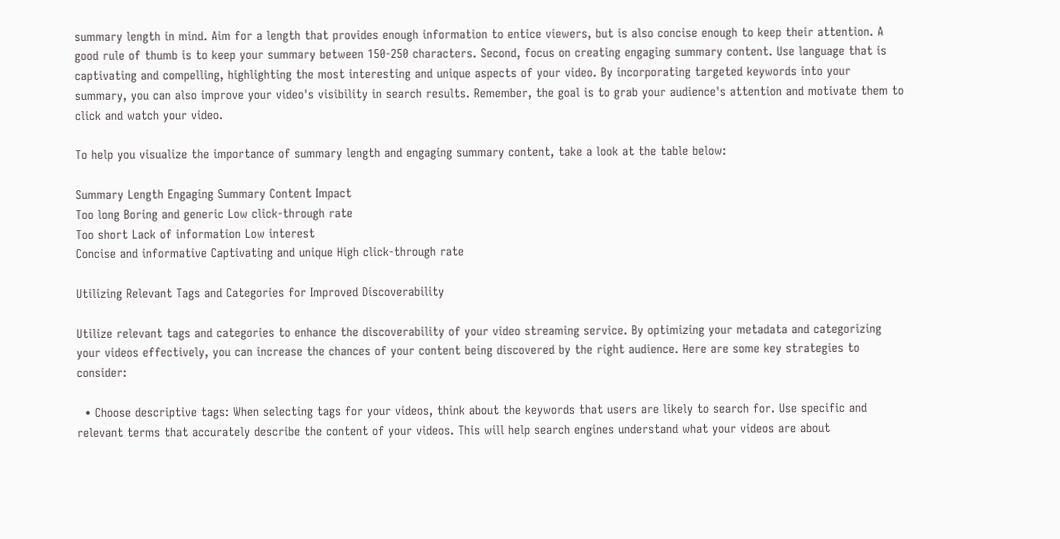summary length in mind. Aim for a length that provides enough information to entice viewers, but is also concise enough to keep their attention. A good rule of thumb is to keep your summary between 150-250 characters. Second, focus on creating engaging summary content. Use language that is captivating and compelling, highlighting the most interesting and unique aspects of your video. By incorporating targeted keywords into your summary, you can also improve your video's visibility in search results. Remember, the goal is to grab your audience's attention and motivate them to click and watch your video.

To help you visualize the importance of summary length and engaging summary content, take a look at the table below:

Summary Length Engaging Summary Content Impact
Too long Boring and generic Low click-through rate
Too short Lack of information Low interest
Concise and informative Captivating and unique High click-through rate

Utilizing Relevant Tags and Categories for Improved Discoverability

Utilize relevant tags and categories to enhance the discoverability of your video streaming service. By optimizing your metadata and categorizing your videos effectively, you can increase the chances of your content being discovered by the right audience. Here are some key strategies to consider:

  • Choose descriptive tags: When selecting tags for your videos, think about the keywords that users are likely to search for. Use specific and relevant terms that accurately describe the content of your videos. This will help search engines understand what your videos are about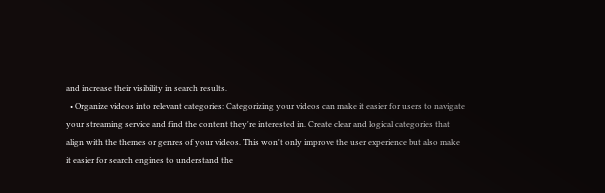and increase their visibility in search results.
  • Organize videos into relevant categories: Categorizing your videos can make it easier for users to navigate your streaming service and find the content they're interested in. Create clear and logical categories that align with the themes or genres of your videos. This won't only improve the user experience but also make it easier for search engines to understand the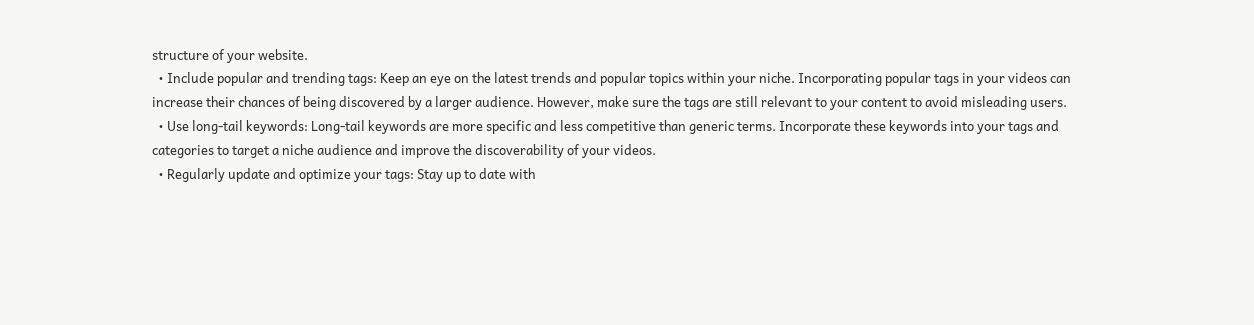structure of your website.
  • Include popular and trending tags: Keep an eye on the latest trends and popular topics within your niche. Incorporating popular tags in your videos can increase their chances of being discovered by a larger audience. However, make sure the tags are still relevant to your content to avoid misleading users.
  • Use long-tail keywords: Long-tail keywords are more specific and less competitive than generic terms. Incorporate these keywords into your tags and categories to target a niche audience and improve the discoverability of your videos.
  • Regularly update and optimize your tags: Stay up to date with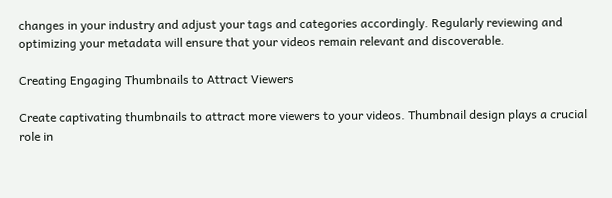changes in your industry and adjust your tags and categories accordingly. Regularly reviewing and optimizing your metadata will ensure that your videos remain relevant and discoverable.

Creating Engaging Thumbnails to Attract Viewers

Create captivating thumbnails to attract more viewers to your videos. Thumbnail design plays a crucial role in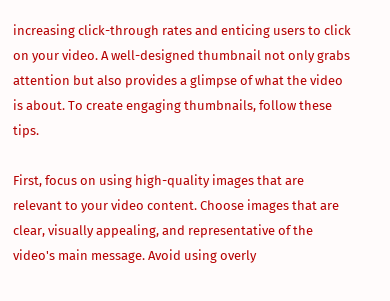increasing click-through rates and enticing users to click on your video. A well-designed thumbnail not only grabs attention but also provides a glimpse of what the video is about. To create engaging thumbnails, follow these tips.

First, focus on using high-quality images that are relevant to your video content. Choose images that are clear, visually appealing, and representative of the video's main message. Avoid using overly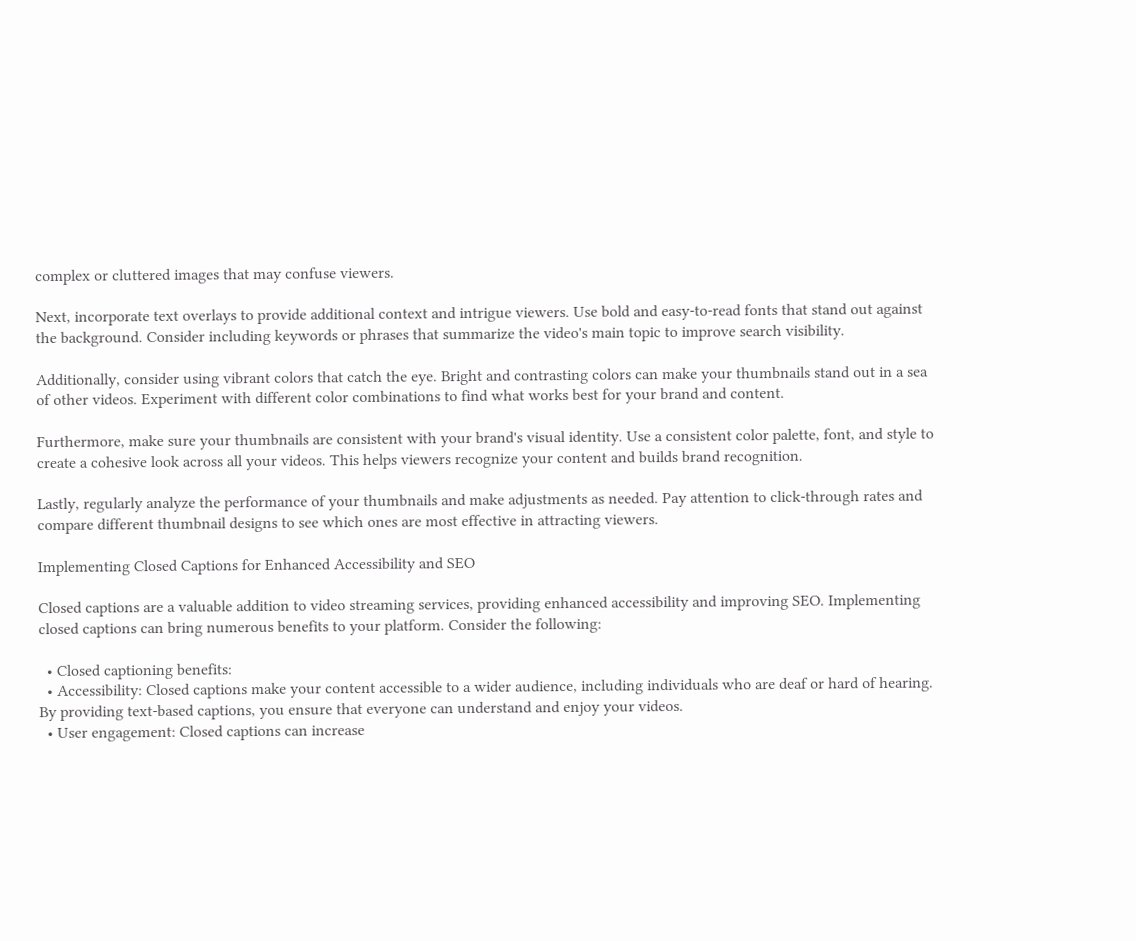complex or cluttered images that may confuse viewers.

Next, incorporate text overlays to provide additional context and intrigue viewers. Use bold and easy-to-read fonts that stand out against the background. Consider including keywords or phrases that summarize the video's main topic to improve search visibility.

Additionally, consider using vibrant colors that catch the eye. Bright and contrasting colors can make your thumbnails stand out in a sea of other videos. Experiment with different color combinations to find what works best for your brand and content.

Furthermore, make sure your thumbnails are consistent with your brand's visual identity. Use a consistent color palette, font, and style to create a cohesive look across all your videos. This helps viewers recognize your content and builds brand recognition.

Lastly, regularly analyze the performance of your thumbnails and make adjustments as needed. Pay attention to click-through rates and compare different thumbnail designs to see which ones are most effective in attracting viewers.

Implementing Closed Captions for Enhanced Accessibility and SEO

Closed captions are a valuable addition to video streaming services, providing enhanced accessibility and improving SEO. Implementing closed captions can bring numerous benefits to your platform. Consider the following:

  • Closed captioning benefits:
  • Accessibility: Closed captions make your content accessible to a wider audience, including individuals who are deaf or hard of hearing. By providing text-based captions, you ensure that everyone can understand and enjoy your videos.
  • User engagement: Closed captions can increase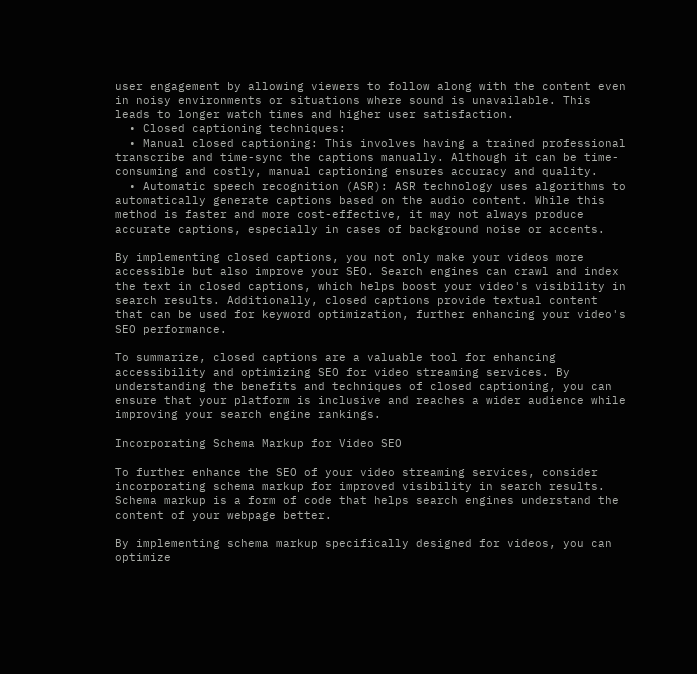user engagement by allowing viewers to follow along with the content even in noisy environments or situations where sound is unavailable. This leads to longer watch times and higher user satisfaction.
  • Closed captioning techniques:
  • Manual closed captioning: This involves having a trained professional transcribe and time-sync the captions manually. Although it can be time-consuming and costly, manual captioning ensures accuracy and quality.
  • Automatic speech recognition (ASR): ASR technology uses algorithms to automatically generate captions based on the audio content. While this method is faster and more cost-effective, it may not always produce accurate captions, especially in cases of background noise or accents.

By implementing closed captions, you not only make your videos more accessible but also improve your SEO. Search engines can crawl and index the text in closed captions, which helps boost your video's visibility in search results. Additionally, closed captions provide textual content that can be used for keyword optimization, further enhancing your video's SEO performance.

To summarize, closed captions are a valuable tool for enhancing accessibility and optimizing SEO for video streaming services. By understanding the benefits and techniques of closed captioning, you can ensure that your platform is inclusive and reaches a wider audience while improving your search engine rankings.

Incorporating Schema Markup for Video SEO

To further enhance the SEO of your video streaming services, consider incorporating schema markup for improved visibility in search results. Schema markup is a form of code that helps search engines understand the content of your webpage better.

By implementing schema markup specifically designed for videos, you can optimize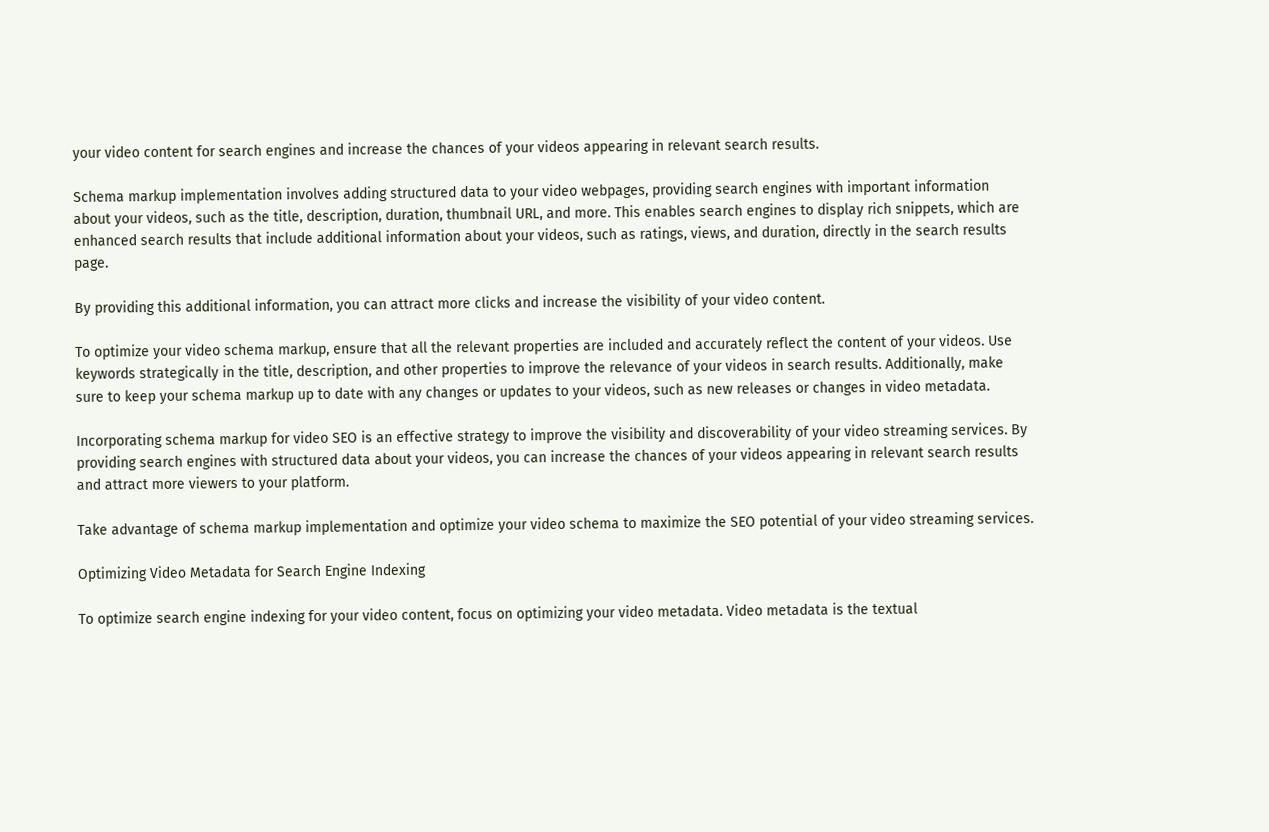your video content for search engines and increase the chances of your videos appearing in relevant search results.

Schema markup implementation involves adding structured data to your video webpages, providing search engines with important information about your videos, such as the title, description, duration, thumbnail URL, and more. This enables search engines to display rich snippets, which are enhanced search results that include additional information about your videos, such as ratings, views, and duration, directly in the search results page.

By providing this additional information, you can attract more clicks and increase the visibility of your video content.

To optimize your video schema markup, ensure that all the relevant properties are included and accurately reflect the content of your videos. Use keywords strategically in the title, description, and other properties to improve the relevance of your videos in search results. Additionally, make sure to keep your schema markup up to date with any changes or updates to your videos, such as new releases or changes in video metadata.

Incorporating schema markup for video SEO is an effective strategy to improve the visibility and discoverability of your video streaming services. By providing search engines with structured data about your videos, you can increase the chances of your videos appearing in relevant search results and attract more viewers to your platform.

Take advantage of schema markup implementation and optimize your video schema to maximize the SEO potential of your video streaming services.

Optimizing Video Metadata for Search Engine Indexing

To optimize search engine indexing for your video content, focus on optimizing your video metadata. Video metadata is the textual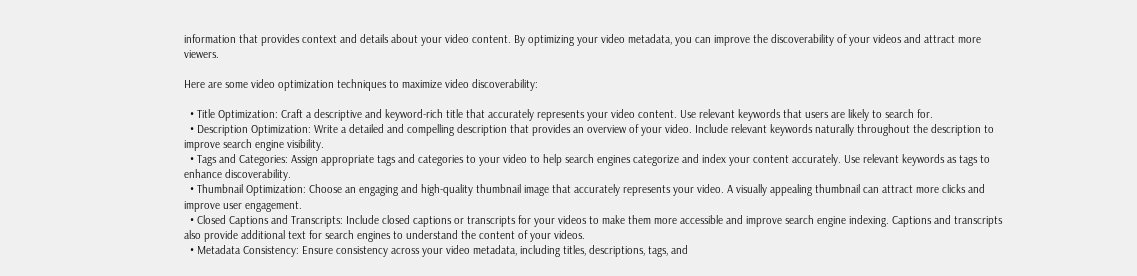information that provides context and details about your video content. By optimizing your video metadata, you can improve the discoverability of your videos and attract more viewers.

Here are some video optimization techniques to maximize video discoverability:

  • Title Optimization: Craft a descriptive and keyword-rich title that accurately represents your video content. Use relevant keywords that users are likely to search for.
  • Description Optimization: Write a detailed and compelling description that provides an overview of your video. Include relevant keywords naturally throughout the description to improve search engine visibility.
  • Tags and Categories: Assign appropriate tags and categories to your video to help search engines categorize and index your content accurately. Use relevant keywords as tags to enhance discoverability.
  • Thumbnail Optimization: Choose an engaging and high-quality thumbnail image that accurately represents your video. A visually appealing thumbnail can attract more clicks and improve user engagement.
  • Closed Captions and Transcripts: Include closed captions or transcripts for your videos to make them more accessible and improve search engine indexing. Captions and transcripts also provide additional text for search engines to understand the content of your videos.
  • Metadata Consistency: Ensure consistency across your video metadata, including titles, descriptions, tags, and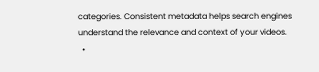categories. Consistent metadata helps search engines understand the relevance and context of your videos.
  •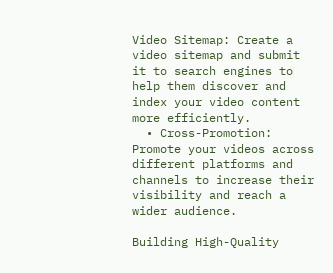Video Sitemap: Create a video sitemap and submit it to search engines to help them discover and index your video content more efficiently.
  • Cross-Promotion: Promote your videos across different platforms and channels to increase their visibility and reach a wider audience.

Building High-Quality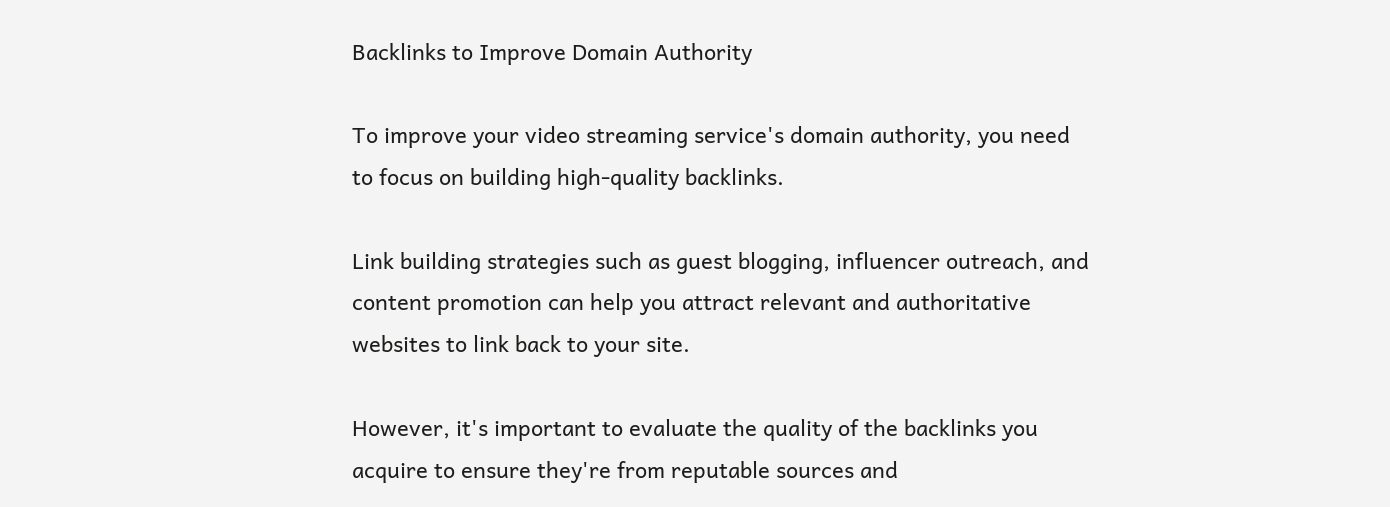Backlinks to Improve Domain Authority

To improve your video streaming service's domain authority, you need to focus on building high-quality backlinks.

Link building strategies such as guest blogging, influencer outreach, and content promotion can help you attract relevant and authoritative websites to link back to your site.

However, it's important to evaluate the quality of the backlinks you acquire to ensure they're from reputable sources and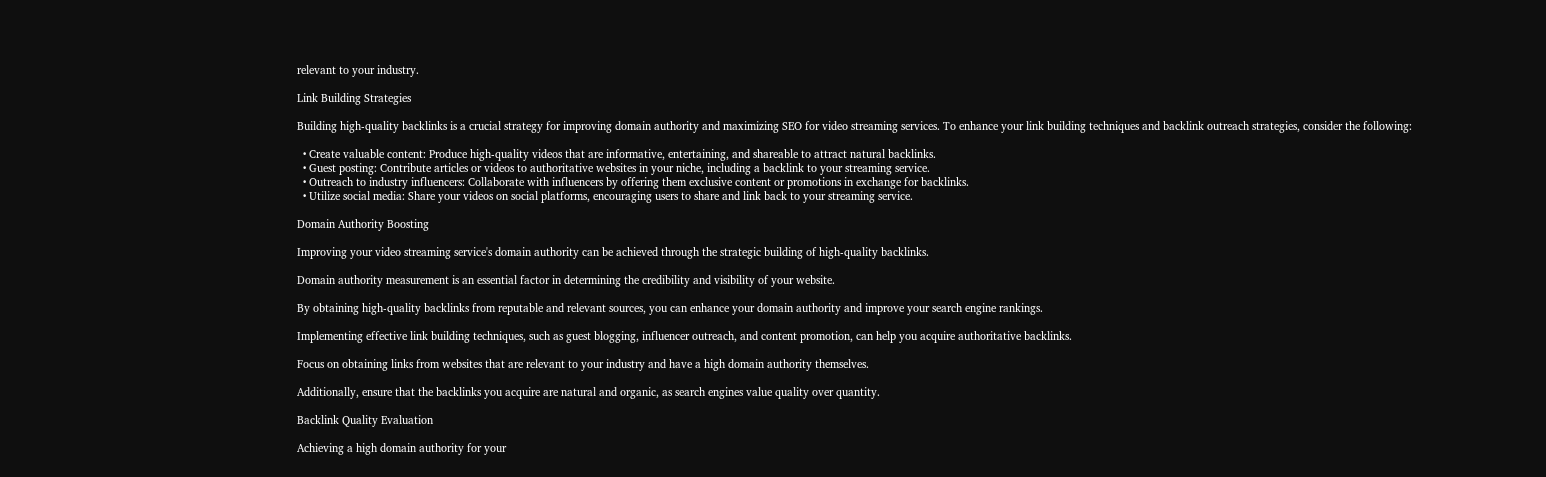relevant to your industry.

Link Building Strategies

Building high-quality backlinks is a crucial strategy for improving domain authority and maximizing SEO for video streaming services. To enhance your link building techniques and backlink outreach strategies, consider the following:

  • Create valuable content: Produce high-quality videos that are informative, entertaining, and shareable to attract natural backlinks.
  • Guest posting: Contribute articles or videos to authoritative websites in your niche, including a backlink to your streaming service.
  • Outreach to industry influencers: Collaborate with influencers by offering them exclusive content or promotions in exchange for backlinks.
  • Utilize social media: Share your videos on social platforms, encouraging users to share and link back to your streaming service.

Domain Authority Boosting

Improving your video streaming service's domain authority can be achieved through the strategic building of high-quality backlinks.

Domain authority measurement is an essential factor in determining the credibility and visibility of your website.

By obtaining high-quality backlinks from reputable and relevant sources, you can enhance your domain authority and improve your search engine rankings.

Implementing effective link building techniques, such as guest blogging, influencer outreach, and content promotion, can help you acquire authoritative backlinks.

Focus on obtaining links from websites that are relevant to your industry and have a high domain authority themselves.

Additionally, ensure that the backlinks you acquire are natural and organic, as search engines value quality over quantity.

Backlink Quality Evaluation

Achieving a high domain authority for your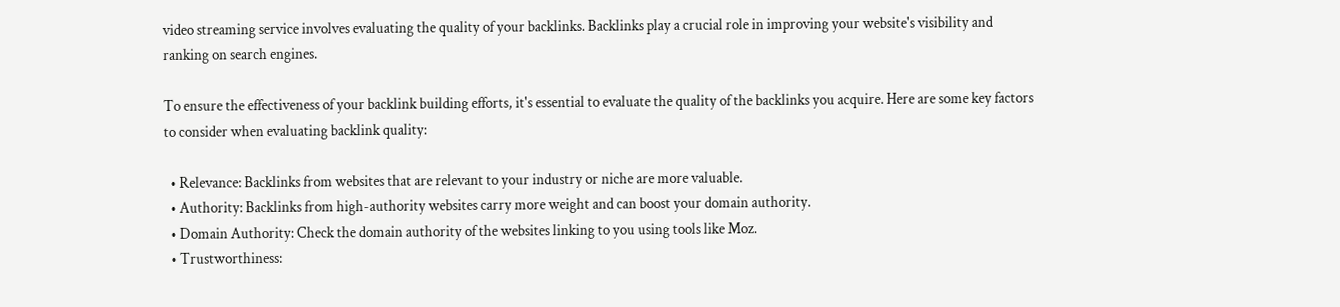video streaming service involves evaluating the quality of your backlinks. Backlinks play a crucial role in improving your website's visibility and ranking on search engines.

To ensure the effectiveness of your backlink building efforts, it's essential to evaluate the quality of the backlinks you acquire. Here are some key factors to consider when evaluating backlink quality:

  • Relevance: Backlinks from websites that are relevant to your industry or niche are more valuable.
  • Authority: Backlinks from high-authority websites carry more weight and can boost your domain authority.
  • Domain Authority: Check the domain authority of the websites linking to you using tools like Moz.
  • Trustworthiness: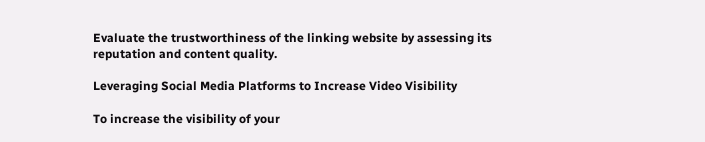Evaluate the trustworthiness of the linking website by assessing its reputation and content quality.

Leveraging Social Media Platforms to Increase Video Visibility

To increase the visibility of your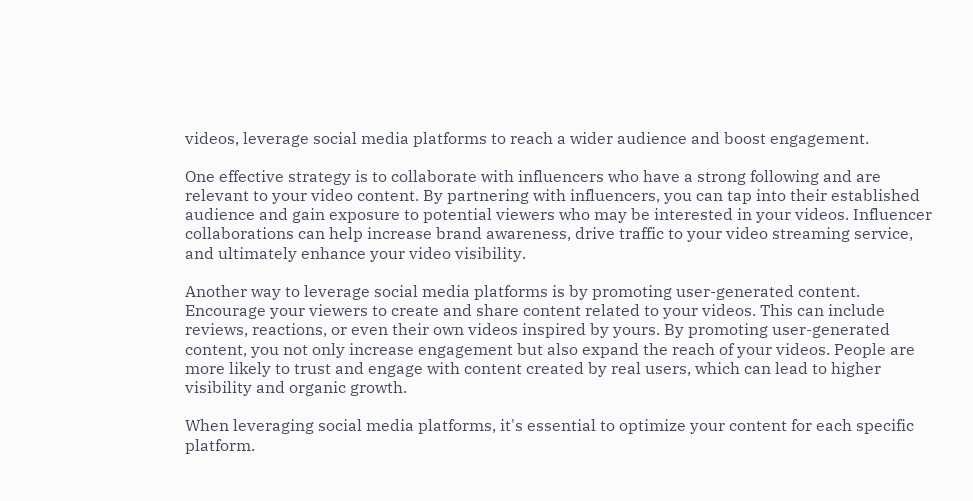videos, leverage social media platforms to reach a wider audience and boost engagement.

One effective strategy is to collaborate with influencers who have a strong following and are relevant to your video content. By partnering with influencers, you can tap into their established audience and gain exposure to potential viewers who may be interested in your videos. Influencer collaborations can help increase brand awareness, drive traffic to your video streaming service, and ultimately enhance your video visibility.

Another way to leverage social media platforms is by promoting user-generated content. Encourage your viewers to create and share content related to your videos. This can include reviews, reactions, or even their own videos inspired by yours. By promoting user-generated content, you not only increase engagement but also expand the reach of your videos. People are more likely to trust and engage with content created by real users, which can lead to higher visibility and organic growth.

When leveraging social media platforms, it's essential to optimize your content for each specific platform.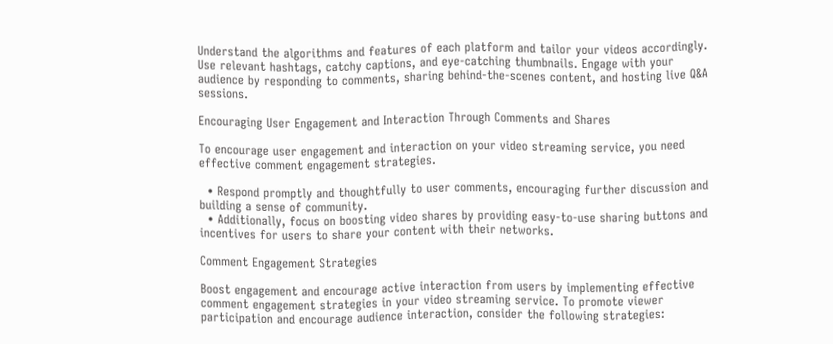Understand the algorithms and features of each platform and tailor your videos accordingly. Use relevant hashtags, catchy captions, and eye-catching thumbnails. Engage with your audience by responding to comments, sharing behind-the-scenes content, and hosting live Q&A sessions.

Encouraging User Engagement and Interaction Through Comments and Shares

To encourage user engagement and interaction on your video streaming service, you need effective comment engagement strategies.

  • Respond promptly and thoughtfully to user comments, encouraging further discussion and building a sense of community.
  • Additionally, focus on boosting video shares by providing easy-to-use sharing buttons and incentives for users to share your content with their networks.

Comment Engagement Strategies

Boost engagement and encourage active interaction from users by implementing effective comment engagement strategies in your video streaming service. To promote viewer participation and encourage audience interaction, consider the following strategies: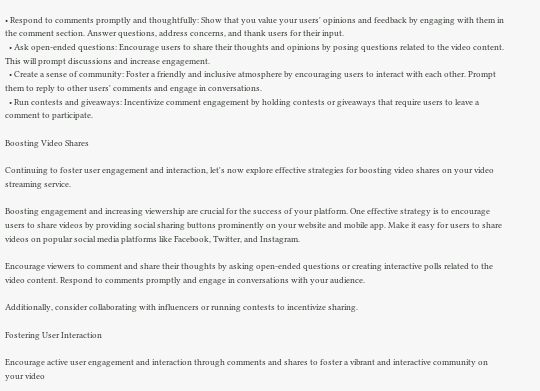• Respond to comments promptly and thoughtfully: Show that you value your users' opinions and feedback by engaging with them in the comment section. Answer questions, address concerns, and thank users for their input.
  • Ask open-ended questions: Encourage users to share their thoughts and opinions by posing questions related to the video content. This will prompt discussions and increase engagement.
  • Create a sense of community: Foster a friendly and inclusive atmosphere by encouraging users to interact with each other. Prompt them to reply to other users' comments and engage in conversations.
  • Run contests and giveaways: Incentivize comment engagement by holding contests or giveaways that require users to leave a comment to participate.

Boosting Video Shares

Continuing to foster user engagement and interaction, let's now explore effective strategies for boosting video shares on your video streaming service.

Boosting engagement and increasing viewership are crucial for the success of your platform. One effective strategy is to encourage users to share videos by providing social sharing buttons prominently on your website and mobile app. Make it easy for users to share videos on popular social media platforms like Facebook, Twitter, and Instagram.

Encourage viewers to comment and share their thoughts by asking open-ended questions or creating interactive polls related to the video content. Respond to comments promptly and engage in conversations with your audience.

Additionally, consider collaborating with influencers or running contests to incentivize sharing.

Fostering User Interaction

Encourage active user engagement and interaction through comments and shares to foster a vibrant and interactive community on your video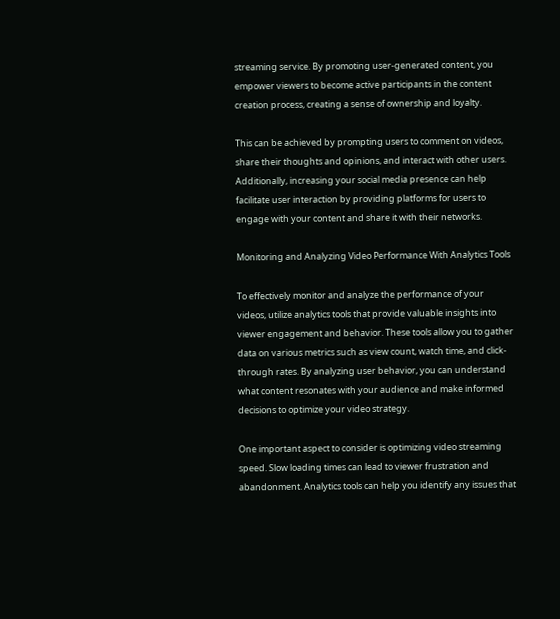streaming service. By promoting user-generated content, you empower viewers to become active participants in the content creation process, creating a sense of ownership and loyalty.

This can be achieved by prompting users to comment on videos, share their thoughts and opinions, and interact with other users. Additionally, increasing your social media presence can help facilitate user interaction by providing platforms for users to engage with your content and share it with their networks.

Monitoring and Analyzing Video Performance With Analytics Tools

To effectively monitor and analyze the performance of your videos, utilize analytics tools that provide valuable insights into viewer engagement and behavior. These tools allow you to gather data on various metrics such as view count, watch time, and click-through rates. By analyzing user behavior, you can understand what content resonates with your audience and make informed decisions to optimize your video strategy.

One important aspect to consider is optimizing video streaming speed. Slow loading times can lead to viewer frustration and abandonment. Analytics tools can help you identify any issues that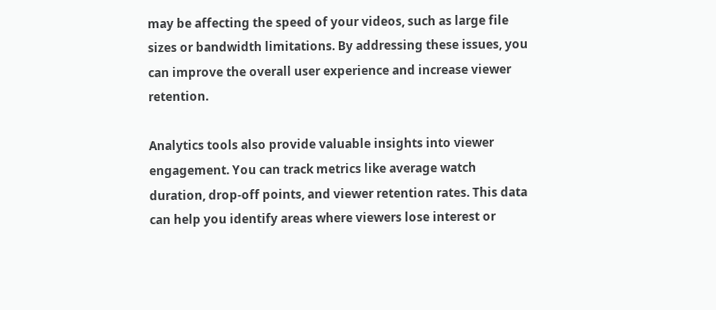may be affecting the speed of your videos, such as large file sizes or bandwidth limitations. By addressing these issues, you can improve the overall user experience and increase viewer retention.

Analytics tools also provide valuable insights into viewer engagement. You can track metrics like average watch duration, drop-off points, and viewer retention rates. This data can help you identify areas where viewers lose interest or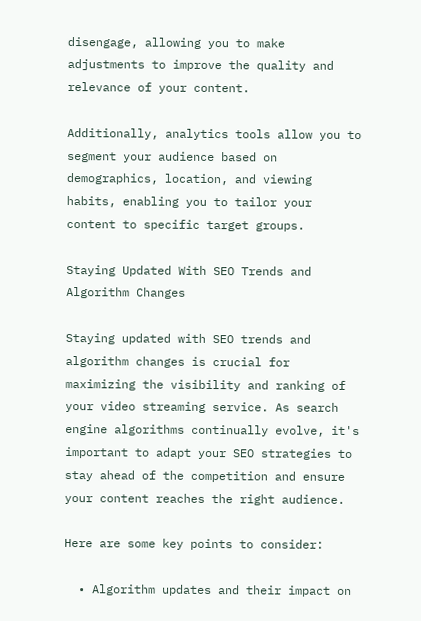disengage, allowing you to make adjustments to improve the quality and relevance of your content.

Additionally, analytics tools allow you to segment your audience based on demographics, location, and viewing habits, enabling you to tailor your content to specific target groups.

Staying Updated With SEO Trends and Algorithm Changes

Staying updated with SEO trends and algorithm changes is crucial for maximizing the visibility and ranking of your video streaming service. As search engine algorithms continually evolve, it's important to adapt your SEO strategies to stay ahead of the competition and ensure your content reaches the right audience.

Here are some key points to consider:

  • Algorithm updates and their impact on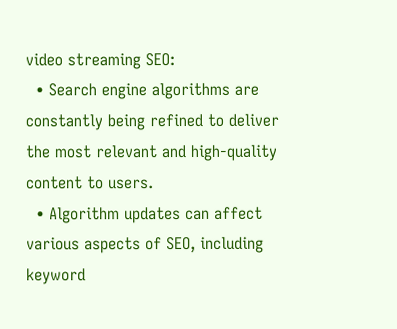video streaming SEO:
  • Search engine algorithms are constantly being refined to deliver the most relevant and high-quality content to users.
  • Algorithm updates can affect various aspects of SEO, including keyword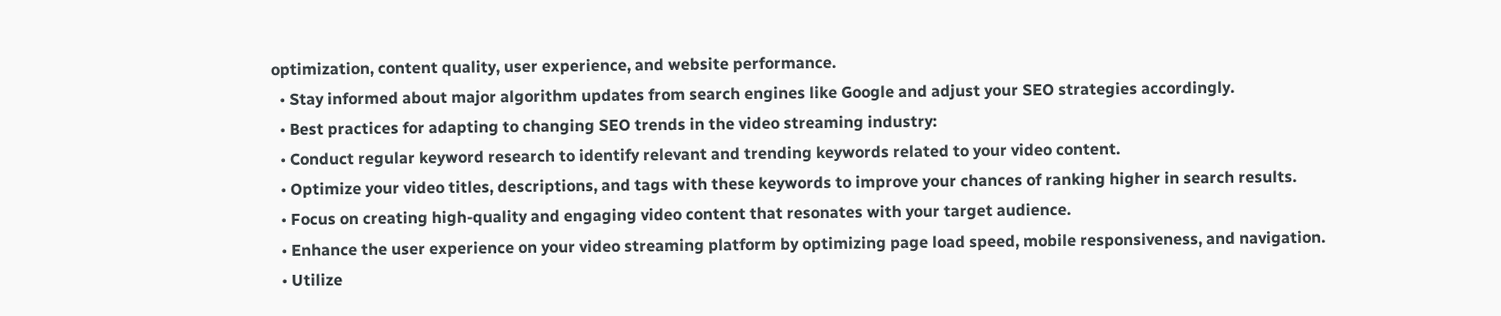optimization, content quality, user experience, and website performance.
  • Stay informed about major algorithm updates from search engines like Google and adjust your SEO strategies accordingly.
  • Best practices for adapting to changing SEO trends in the video streaming industry:
  • Conduct regular keyword research to identify relevant and trending keywords related to your video content.
  • Optimize your video titles, descriptions, and tags with these keywords to improve your chances of ranking higher in search results.
  • Focus on creating high-quality and engaging video content that resonates with your target audience.
  • Enhance the user experience on your video streaming platform by optimizing page load speed, mobile responsiveness, and navigation.
  • Utilize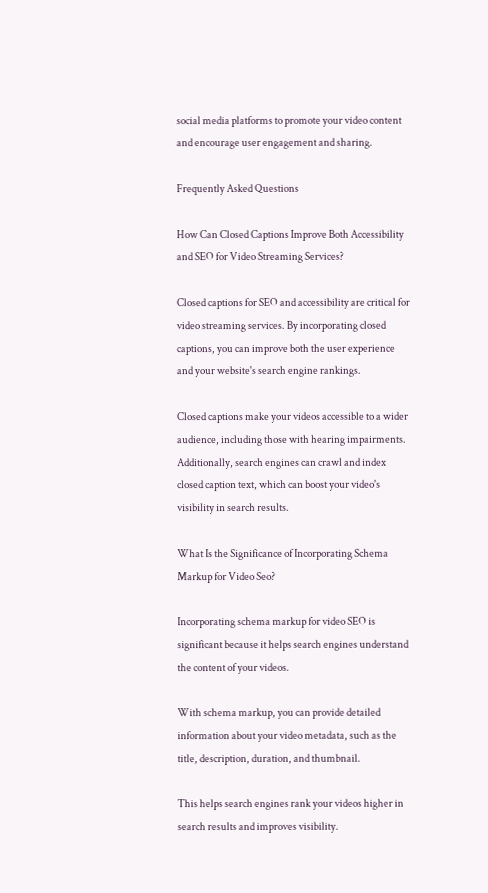social media platforms to promote your video content and encourage user engagement and sharing.

Frequently Asked Questions

How Can Closed Captions Improve Both Accessibility and SEO for Video Streaming Services?

Closed captions for SEO and accessibility are critical for video streaming services. By incorporating closed captions, you can improve both the user experience and your website's search engine rankings.

Closed captions make your videos accessible to a wider audience, including those with hearing impairments. Additionally, search engines can crawl and index closed caption text, which can boost your video's visibility in search results.

What Is the Significance of Incorporating Schema Markup for Video Seo?

Incorporating schema markup for video SEO is significant because it helps search engines understand the content of your videos.

With schema markup, you can provide detailed information about your video metadata, such as the title, description, duration, and thumbnail.

This helps search engines rank your videos higher in search results and improves visibility.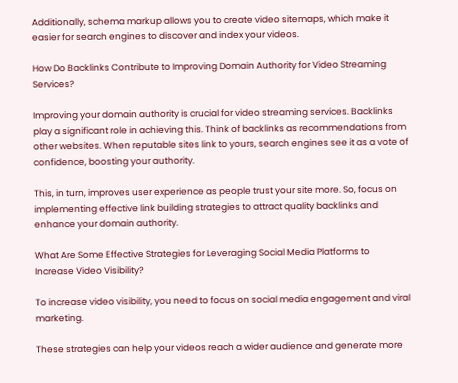Additionally, schema markup allows you to create video sitemaps, which make it easier for search engines to discover and index your videos.

How Do Backlinks Contribute to Improving Domain Authority for Video Streaming Services?

Improving your domain authority is crucial for video streaming services. Backlinks play a significant role in achieving this. Think of backlinks as recommendations from other websites. When reputable sites link to yours, search engines see it as a vote of confidence, boosting your authority.

This, in turn, improves user experience as people trust your site more. So, focus on implementing effective link building strategies to attract quality backlinks and enhance your domain authority.

What Are Some Effective Strategies for Leveraging Social Media Platforms to Increase Video Visibility?

To increase video visibility, you need to focus on social media engagement and viral marketing.

These strategies can help your videos reach a wider audience and generate more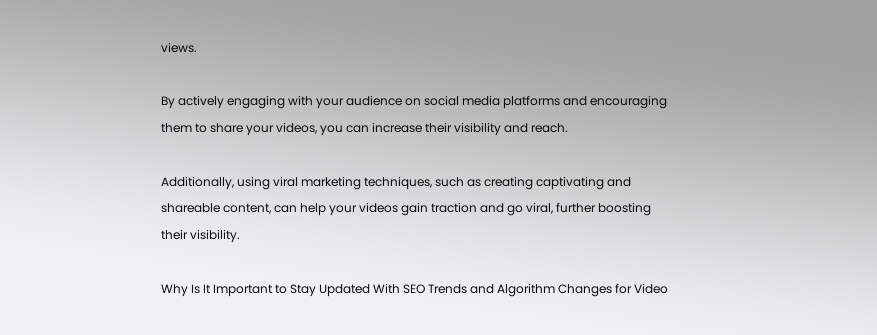views.

By actively engaging with your audience on social media platforms and encouraging them to share your videos, you can increase their visibility and reach.

Additionally, using viral marketing techniques, such as creating captivating and shareable content, can help your videos gain traction and go viral, further boosting their visibility.

Why Is It Important to Stay Updated With SEO Trends and Algorithm Changes for Video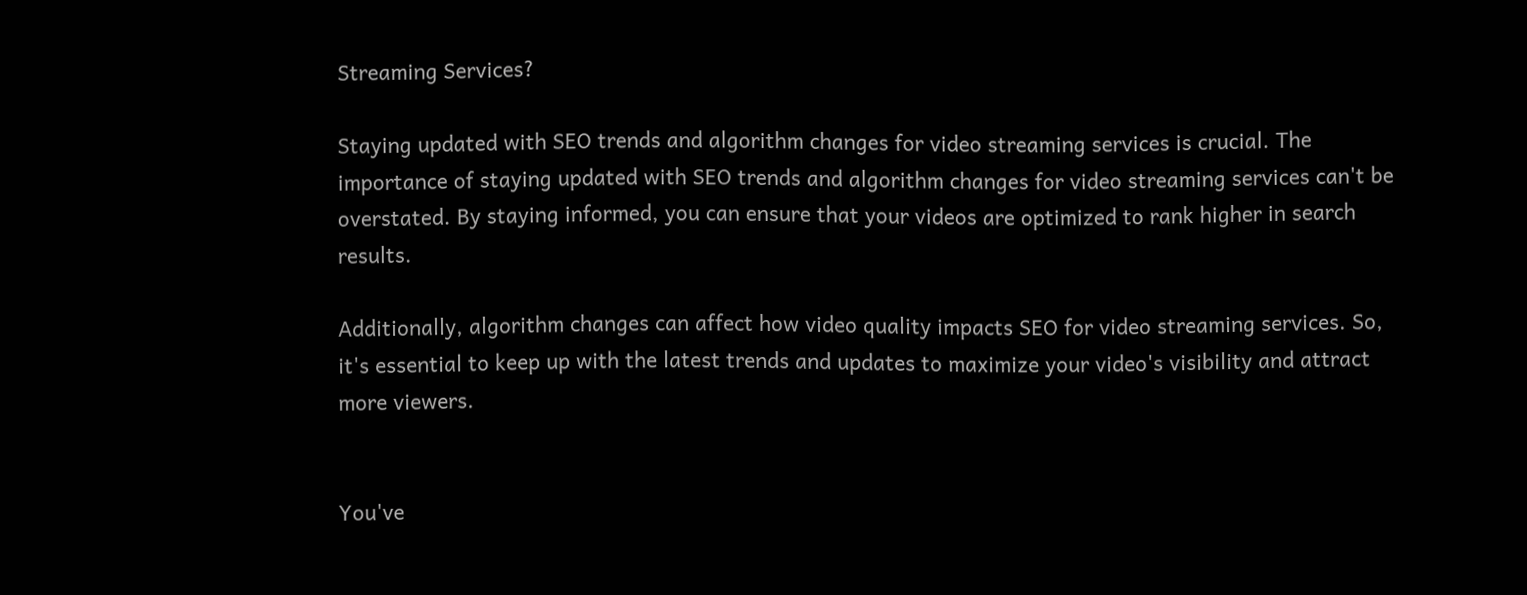Streaming Services?

Staying updated with SEO trends and algorithm changes for video streaming services is crucial. The importance of staying updated with SEO trends and algorithm changes for video streaming services can't be overstated. By staying informed, you can ensure that your videos are optimized to rank higher in search results.

Additionally, algorithm changes can affect how video quality impacts SEO for video streaming services. So, it's essential to keep up with the latest trends and updates to maximize your video's visibility and attract more viewers.


You've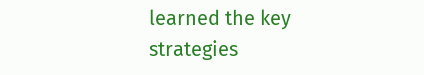learned the key strategies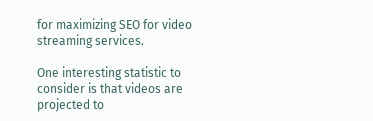for maximizing SEO for video streaming services.

One interesting statistic to consider is that videos are projected to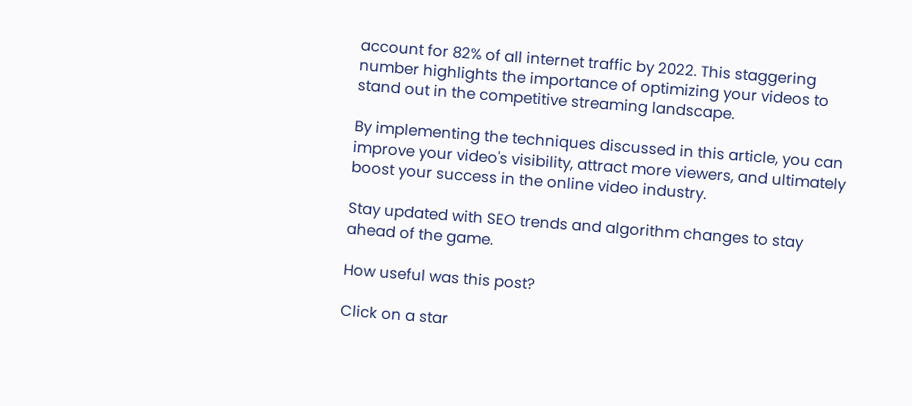account for 82% of all internet traffic by 2022. This staggering number highlights the importance of optimizing your videos to stand out in the competitive streaming landscape.

By implementing the techniques discussed in this article, you can improve your video's visibility, attract more viewers, and ultimately boost your success in the online video industry.

Stay updated with SEO trends and algorithm changes to stay ahead of the game.

How useful was this post?

Click on a star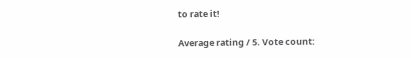to rate it!

Average rating / 5. Vote count: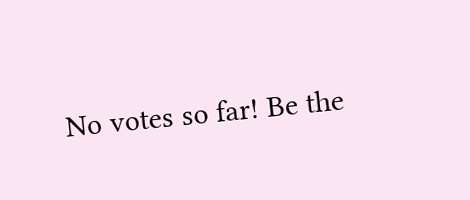No votes so far! Be the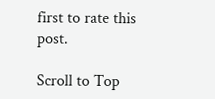first to rate this post.

Scroll to Top